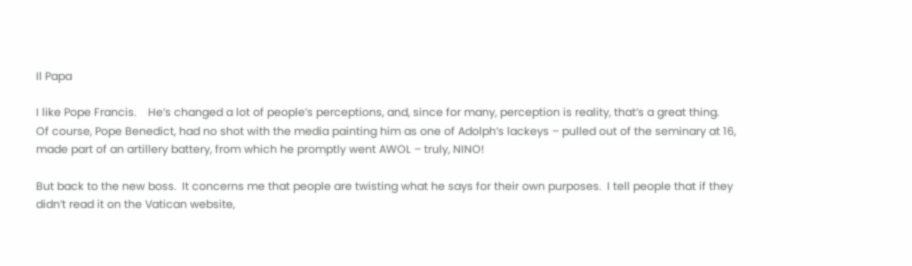Il Papa

I like Pope Francis.    He’s changed a lot of people’s perceptions, and, since for many, perception is reality, that’s a great thing.  Of course, Pope Benedict, had no shot with the media painting him as one of Adolph’s lackeys – pulled out of the seminary at 16, made part of an artillery battery, from which he promptly went AWOL – truly, NINO!

But back to the new boss.  It concerns me that people are twisting what he says for their own purposes.  I tell people that if they didn’t read it on the Vatican website,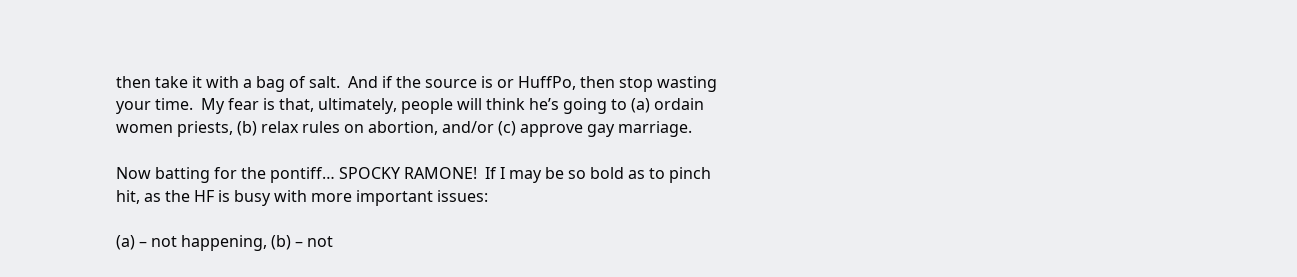then take it with a bag of salt.  And if the source is or HuffPo, then stop wasting your time.  My fear is that, ultimately, people will think he’s going to (a) ordain women priests, (b) relax rules on abortion, and/or (c) approve gay marriage.

Now batting for the pontiff… SPOCKY RAMONE!  If I may be so bold as to pinch hit, as the HF is busy with more important issues:

(a) – not happening, (b) – not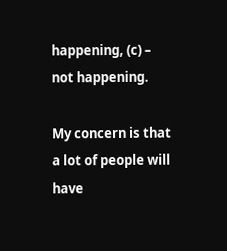happening, (c) – not happening.

My concern is that a lot of people will have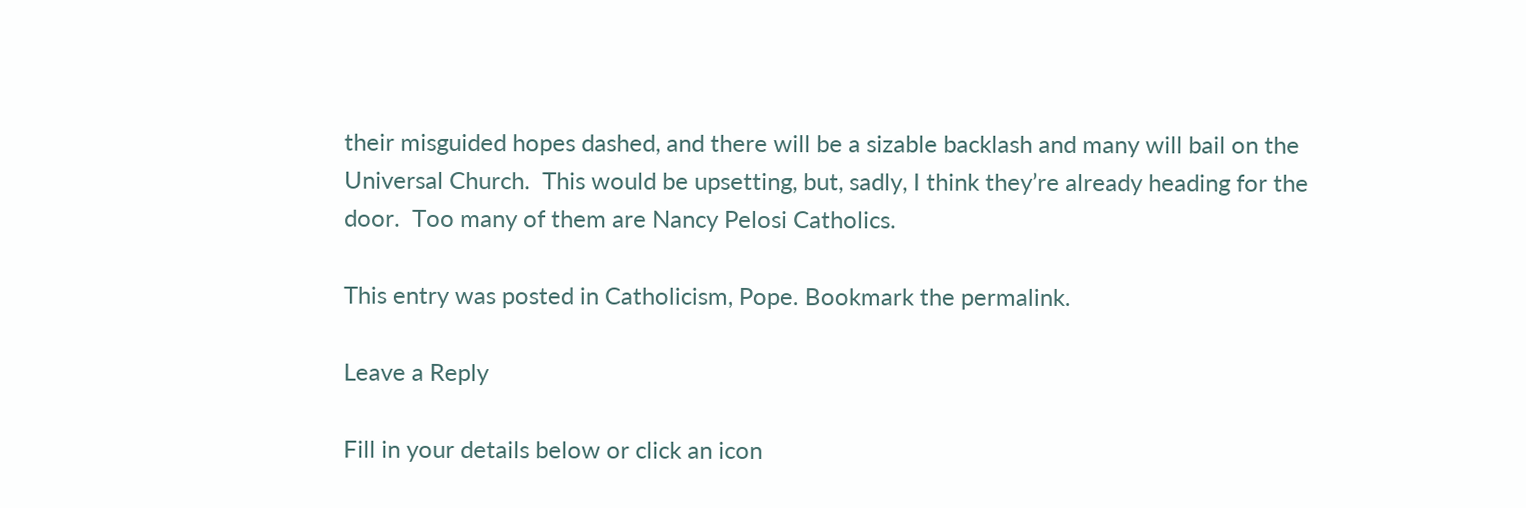their misguided hopes dashed, and there will be a sizable backlash and many will bail on the Universal Church.  This would be upsetting, but, sadly, I think they’re already heading for the door.  Too many of them are Nancy Pelosi Catholics.

This entry was posted in Catholicism, Pope. Bookmark the permalink.

Leave a Reply

Fill in your details below or click an icon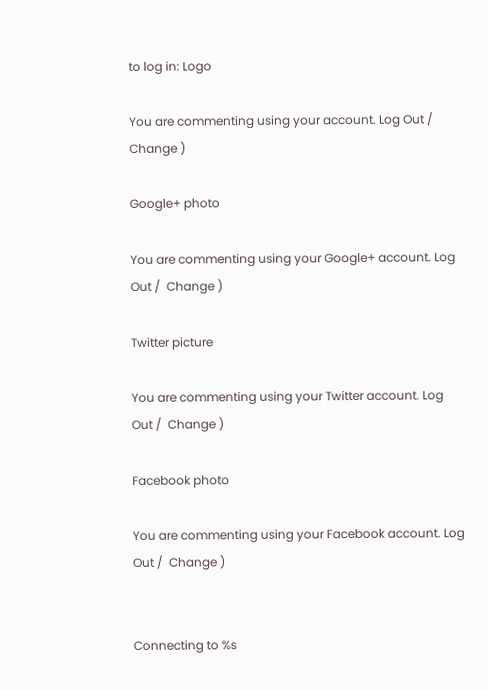to log in: Logo

You are commenting using your account. Log Out /  Change )

Google+ photo

You are commenting using your Google+ account. Log Out /  Change )

Twitter picture

You are commenting using your Twitter account. Log Out /  Change )

Facebook photo

You are commenting using your Facebook account. Log Out /  Change )


Connecting to %s